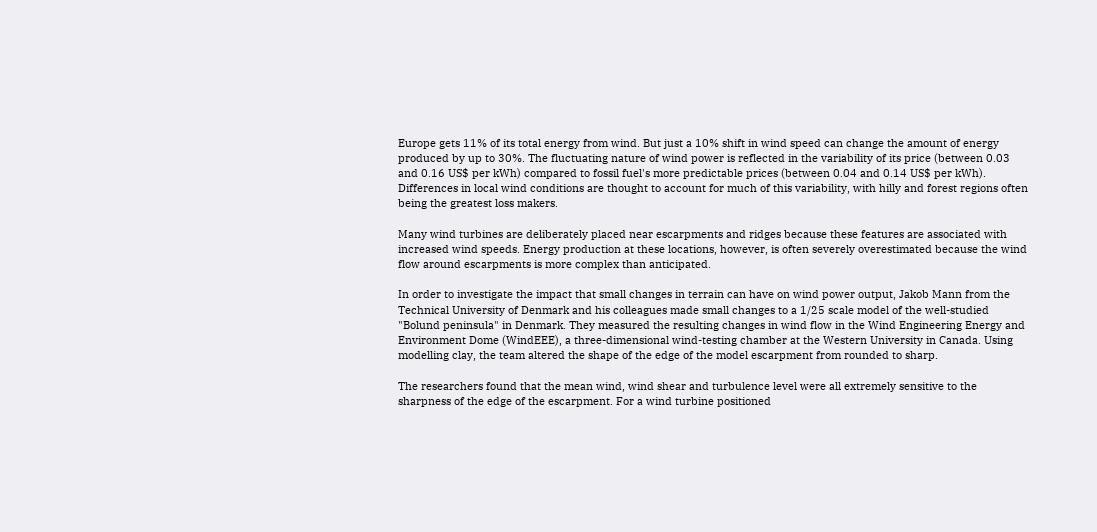Europe gets 11% of its total energy from wind. But just a 10% shift in wind speed can change the amount of energy produced by up to 30%. The fluctuating nature of wind power is reflected in the variability of its price (between 0.03 and 0.16 US$ per kWh) compared to fossil fuel's more predictable prices (between 0.04 and 0.14 US$ per kWh). Differences in local wind conditions are thought to account for much of this variability, with hilly and forest regions often being the greatest loss makers.

Many wind turbines are deliberately placed near escarpments and ridges because these features are associated with increased wind speeds. Energy production at these locations, however, is often severely overestimated because the wind flow around escarpments is more complex than anticipated.

In order to investigate the impact that small changes in terrain can have on wind power output, Jakob Mann from the Technical University of Denmark and his colleagues made small changes to a 1/25 scale model of the well-studied "Bolund peninsula" in Denmark. They measured the resulting changes in wind flow in the Wind Engineering Energy and Environment Dome (WindEEE), a three-dimensional wind-testing chamber at the Western University in Canada. Using modelling clay, the team altered the shape of the edge of the model escarpment from rounded to sharp.

The researchers found that the mean wind, wind shear and turbulence level were all extremely sensitive to the sharpness of the edge of the escarpment. For a wind turbine positioned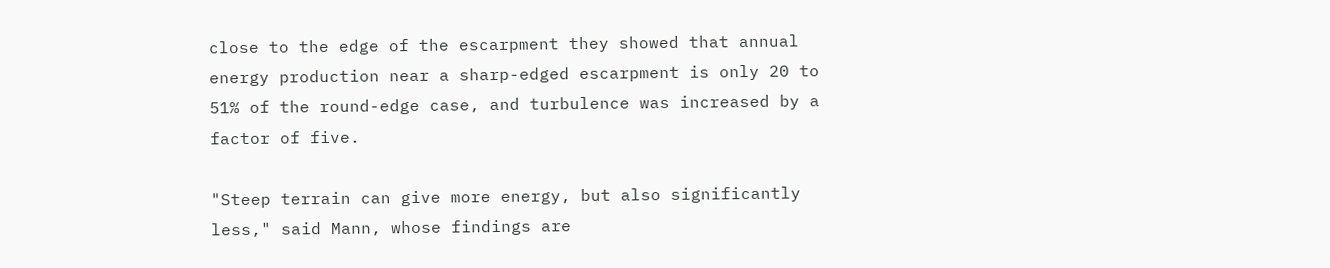close to the edge of the escarpment they showed that annual energy production near a sharp-edged escarpment is only 20 to 51% of the round-edge case, and turbulence was increased by a factor of five.

"Steep terrain can give more energy, but also significantly less," said Mann, whose findings are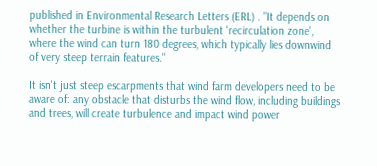published in Environmental Research Letters (ERL) . "It depends on whether the turbine is within the turbulent 'recirculation zone', where the wind can turn 180 degrees, which typically lies downwind of very steep terrain features."

It isn't just steep escarpments that wind farm developers need to be aware of: any obstacle that disturbs the wind flow, including buildings and trees, will create turbulence and impact wind power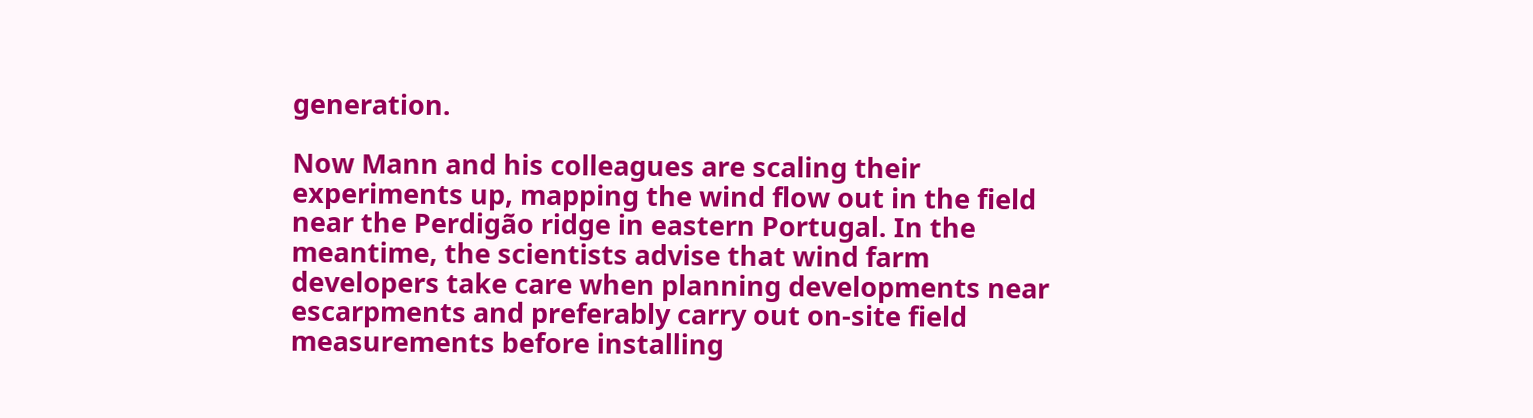generation.

Now Mann and his colleagues are scaling their experiments up, mapping the wind flow out in the field near the Perdigão ridge in eastern Portugal. In the meantime, the scientists advise that wind farm developers take care when planning developments near escarpments and preferably carry out on-site field measurements before installing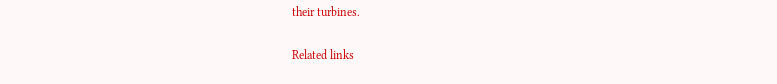their turbines.

Related links